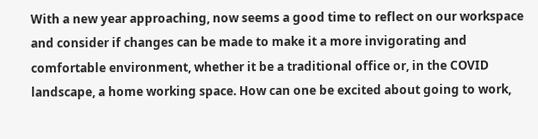With a new year approaching, now seems a good time to reflect on our workspace and consider if changes can be made to make it a more invigorating and comfortable environment, whether it be a traditional office or, in the COVID landscape, a home working space. How can one be excited about going to work,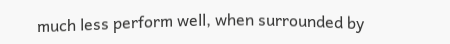much less perform well, when surrounded by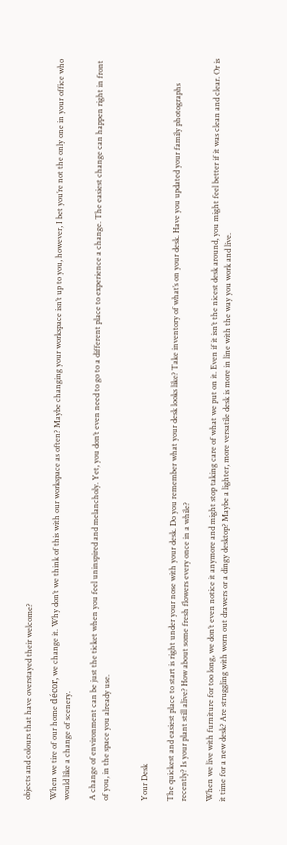objects and colours that have overstayed their welcome?

When we tire of our home décor, we change it. Why don’t we think of this with our workspace as often? Maybe changing your workspace isn’t up to you, however, I bet you’re not the only one in your office who would like a change of scenery.

A change of environment can be just the ticket when you feel uninspired and melancholy. Yet, you don’t even need to go to a different place to experience a change. The easiest change can happen right in front of you, in the space you already use.


Your Desk

The quickest and easiest place to start is right under your nose with your desk. Do you remember what your desk looks like? Take inventory of what’s on your desk. Have you updated your family photographs recently? Is your plant still alive? How about some fresh flowers every once in a while?

When we live with furniture for too long, we don’t even notice it anymore and might stop taking care of what we put on it. Even if it isn’t the nicest desk around, you might feel better if it was clean and clear. Or is it time for a new desk? Are struggling with worn out drawers or a dingy desktop? Maybe a lighter, more versatile desk is more in line with the way you work and live.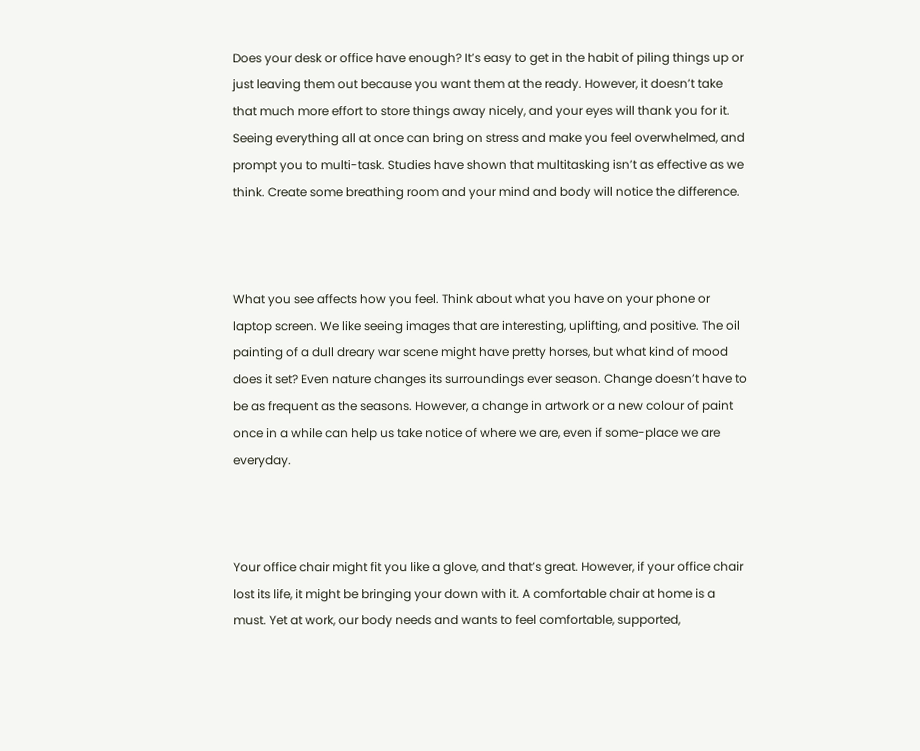Does your desk or office have enough? It’s easy to get in the habit of piling things up or just leaving them out because you want them at the ready. However, it doesn’t take that much more effort to store things away nicely, and your eyes will thank you for it. Seeing everything all at once can bring on stress and make you feel overwhelmed, and prompt you to multi-task. Studies have shown that multitasking isn’t as effective as we think. Create some breathing room and your mind and body will notice the difference.



What you see affects how you feel. Think about what you have on your phone or laptop screen. We like seeing images that are interesting, uplifting, and positive. The oil painting of a dull dreary war scene might have pretty horses, but what kind of mood does it set? Even nature changes its surroundings ever season. Change doesn’t have to be as frequent as the seasons. However, a change in artwork or a new colour of paint once in a while can help us take notice of where we are, even if some-place we are everyday.



Your office chair might fit you like a glove, and that’s great. However, if your office chair lost its life, it might be bringing your down with it. A comfortable chair at home is a must. Yet at work, our body needs and wants to feel comfortable, supported,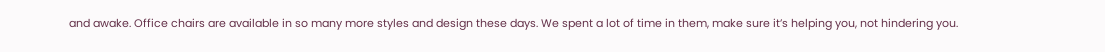and awake. Office chairs are available in so many more styles and design these days. We spent a lot of time in them, make sure it’s helping you, not hindering you.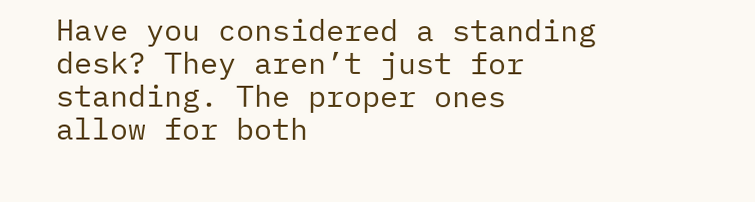Have you considered a standing desk? They aren’t just for standing. The proper ones allow for both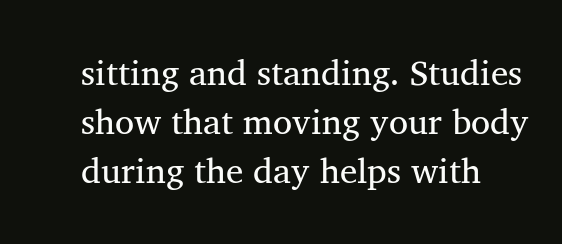sitting and standing. Studies show that moving your body during the day helps with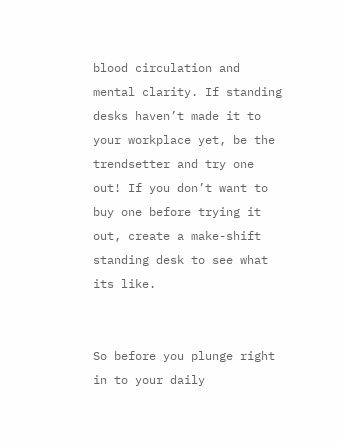blood circulation and mental clarity. If standing desks haven’t made it to your workplace yet, be the trendsetter and try one out! If you don’t want to  buy one before trying it out, create a make-shift standing desk to see what its like.


So before you plunge right in to your daily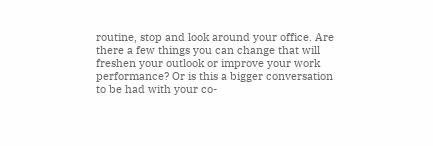routine, stop and look around your office. Are there a few things you can change that will freshen your outlook or improve your work performance? Or is this a bigger conversation to be had with your co-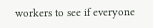workers to see if everyone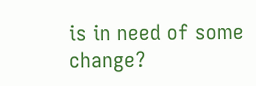is in need of some change?